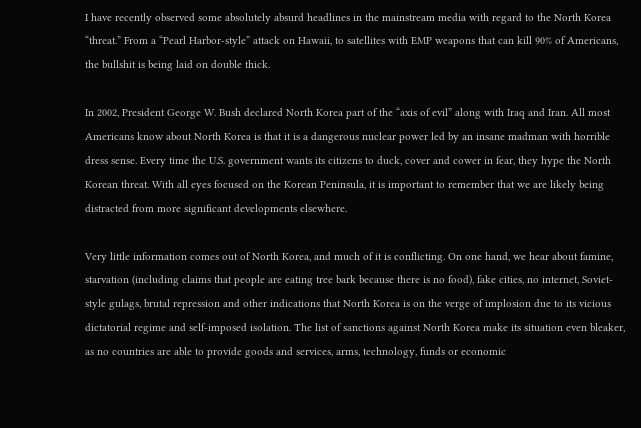I have recently observed some absolutely absurd headlines in the mainstream media with regard to the North Korea “threat.” From a “Pearl Harbor-style” attack on Hawaii, to satellites with EMP weapons that can kill 90% of Americans, the bullshit is being laid on double thick.

In 2002, President George W. Bush declared North Korea part of the “axis of evil” along with Iraq and Iran. All most Americans know about North Korea is that it is a dangerous nuclear power led by an insane madman with horrible dress sense. Every time the U.S. government wants its citizens to duck, cover and cower in fear, they hype the North Korean threat. With all eyes focused on the Korean Peninsula, it is important to remember that we are likely being distracted from more significant developments elsewhere.

Very little information comes out of North Korea, and much of it is conflicting. On one hand, we hear about famine, starvation (including claims that people are eating tree bark because there is no food), fake cities, no internet, Soviet-style gulags, brutal repression and other indications that North Korea is on the verge of implosion due to its vicious dictatorial regime and self-imposed isolation. The list of sanctions against North Korea make its situation even bleaker, as no countries are able to provide goods and services, arms, technology, funds or economic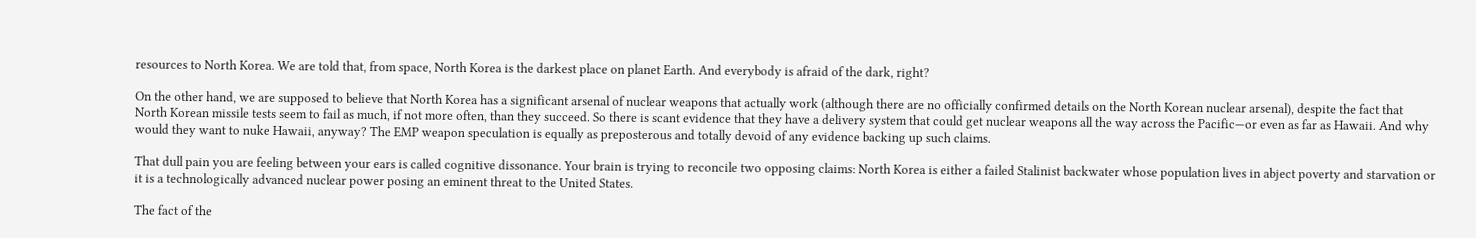resources to North Korea. We are told that, from space, North Korea is the darkest place on planet Earth. And everybody is afraid of the dark, right?

On the other hand, we are supposed to believe that North Korea has a significant arsenal of nuclear weapons that actually work (although there are no officially confirmed details on the North Korean nuclear arsenal), despite the fact that North Korean missile tests seem to fail as much, if not more often, than they succeed. So there is scant evidence that they have a delivery system that could get nuclear weapons all the way across the Pacific—or even as far as Hawaii. And why would they want to nuke Hawaii, anyway? The EMP weapon speculation is equally as preposterous and totally devoid of any evidence backing up such claims.

That dull pain you are feeling between your ears is called cognitive dissonance. Your brain is trying to reconcile two opposing claims: North Korea is either a failed Stalinist backwater whose population lives in abject poverty and starvation or it is a technologically advanced nuclear power posing an eminent threat to the United States.

The fact of the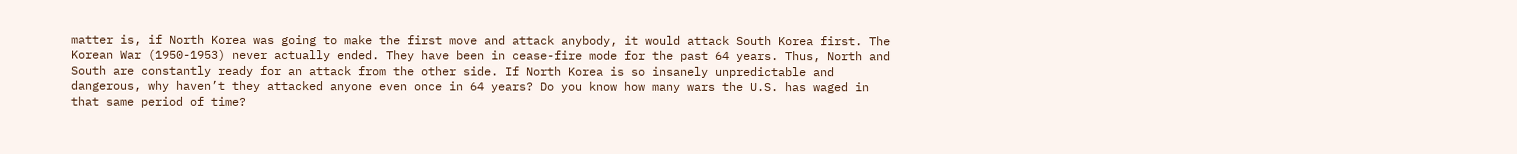matter is, if North Korea was going to make the first move and attack anybody, it would attack South Korea first. The Korean War (1950-1953) never actually ended. They have been in cease-fire mode for the past 64 years. Thus, North and South are constantly ready for an attack from the other side. If North Korea is so insanely unpredictable and dangerous, why haven’t they attacked anyone even once in 64 years? Do you know how many wars the U.S. has waged in that same period of time?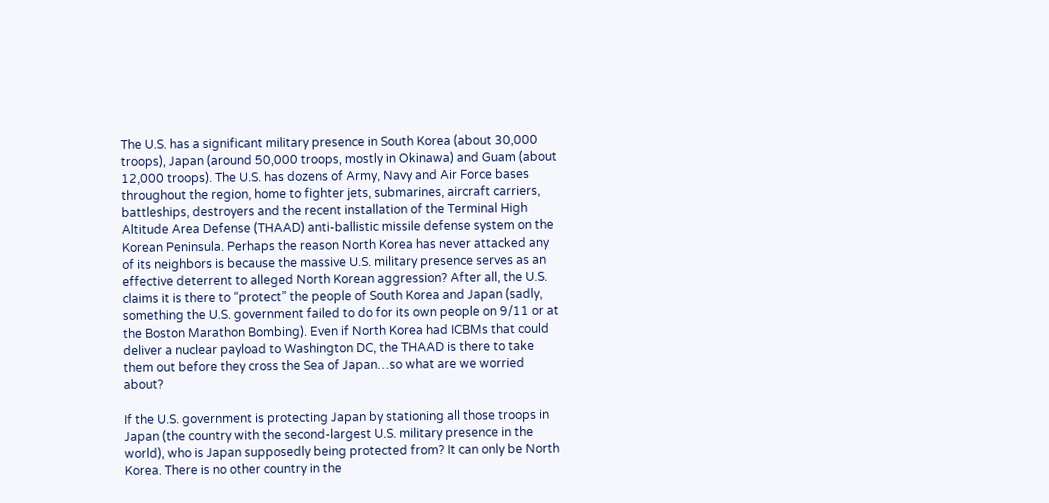The U.S. has a significant military presence in South Korea (about 30,000 troops), Japan (around 50,000 troops, mostly in Okinawa) and Guam (about 12,000 troops). The U.S. has dozens of Army, Navy and Air Force bases throughout the region, home to fighter jets, submarines, aircraft carriers, battleships, destroyers and the recent installation of the Terminal High Altitude Area Defense (THAAD) anti-ballistic missile defense system on the Korean Peninsula. Perhaps the reason North Korea has never attacked any of its neighbors is because the massive U.S. military presence serves as an effective deterrent to alleged North Korean aggression? After all, the U.S. claims it is there to “protect” the people of South Korea and Japan (sadly, something the U.S. government failed to do for its own people on 9/11 or at the Boston Marathon Bombing). Even if North Korea had ICBMs that could deliver a nuclear payload to Washington DC, the THAAD is there to take them out before they cross the Sea of Japan…so what are we worried about?

If the U.S. government is protecting Japan by stationing all those troops in Japan (the country with the second-largest U.S. military presence in the world), who is Japan supposedly being protected from? It can only be North Korea. There is no other country in the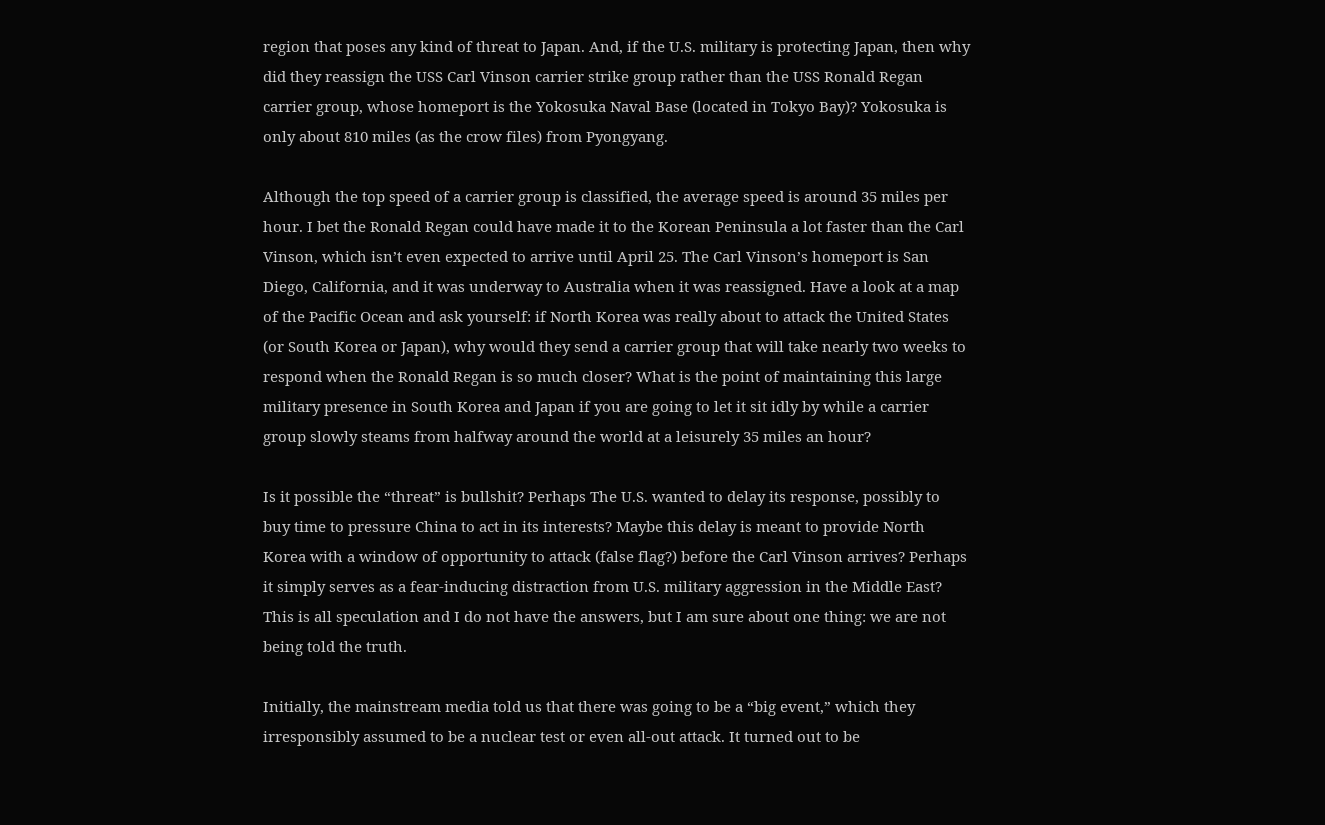region that poses any kind of threat to Japan. And, if the U.S. military is protecting Japan, then why did they reassign the USS Carl Vinson carrier strike group rather than the USS Ronald Regan carrier group, whose homeport is the Yokosuka Naval Base (located in Tokyo Bay)? Yokosuka is only about 810 miles (as the crow files) from Pyongyang.

Although the top speed of a carrier group is classified, the average speed is around 35 miles per hour. I bet the Ronald Regan could have made it to the Korean Peninsula a lot faster than the Carl Vinson, which isn’t even expected to arrive until April 25. The Carl Vinson’s homeport is San Diego, California, and it was underway to Australia when it was reassigned. Have a look at a map of the Pacific Ocean and ask yourself: if North Korea was really about to attack the United States (or South Korea or Japan), why would they send a carrier group that will take nearly two weeks to respond when the Ronald Regan is so much closer? What is the point of maintaining this large military presence in South Korea and Japan if you are going to let it sit idly by while a carrier group slowly steams from halfway around the world at a leisurely 35 miles an hour?

Is it possible the “threat” is bullshit? Perhaps The U.S. wanted to delay its response, possibly to buy time to pressure China to act in its interests? Maybe this delay is meant to provide North Korea with a window of opportunity to attack (false flag?) before the Carl Vinson arrives? Perhaps it simply serves as a fear-inducing distraction from U.S. military aggression in the Middle East? This is all speculation and I do not have the answers, but I am sure about one thing: we are not being told the truth.

Initially, the mainstream media told us that there was going to be a “big event,” which they irresponsibly assumed to be a nuclear test or even all-out attack. It turned out to be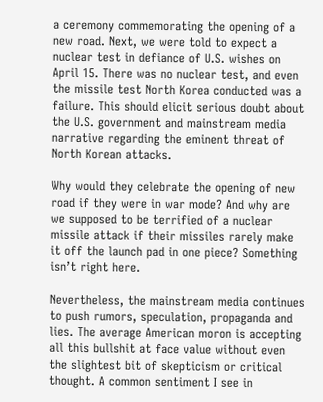a ceremony commemorating the opening of a new road. Next, we were told to expect a nuclear test in defiance of U.S. wishes on April 15. There was no nuclear test, and even the missile test North Korea conducted was a failure. This should elicit serious doubt about the U.S. government and mainstream media narrative regarding the eminent threat of North Korean attacks.

Why would they celebrate the opening of new road if they were in war mode? And why are we supposed to be terrified of a nuclear missile attack if their missiles rarely make it off the launch pad in one piece? Something isn’t right here.

Nevertheless, the mainstream media continues to push rumors, speculation, propaganda and lies. The average American moron is accepting all this bullshit at face value without even the slightest bit of skepticism or critical thought. A common sentiment I see in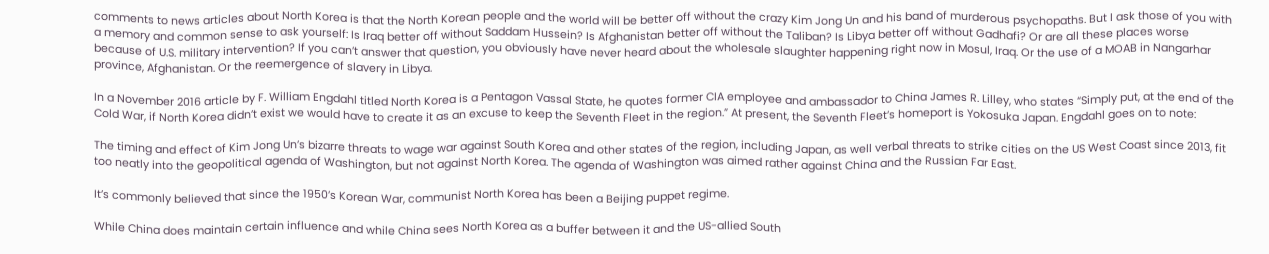comments to news articles about North Korea is that the North Korean people and the world will be better off without the crazy Kim Jong Un and his band of murderous psychopaths. But I ask those of you with a memory and common sense to ask yourself: Is Iraq better off without Saddam Hussein? Is Afghanistan better off without the Taliban? Is Libya better off without Gadhafi? Or are all these places worse because of U.S. military intervention? If you can’t answer that question, you obviously have never heard about the wholesale slaughter happening right now in Mosul, Iraq. Or the use of a MOAB in Nangarhar province, Afghanistan. Or the reemergence of slavery in Libya.

In a November 2016 article by F. William Engdahl titled North Korea is a Pentagon Vassal State, he quotes former CIA employee and ambassador to China James R. Lilley, who states “Simply put, at the end of the Cold War, if North Korea didn’t exist we would have to create it as an excuse to keep the Seventh Fleet in the region.” At present, the Seventh Fleet’s homeport is Yokosuka Japan. Engdahl goes on to note:

The timing and effect of Kim Jong Un’s bizarre threats to wage war against South Korea and other states of the region, including Japan, as well verbal threats to strike cities on the US West Coast since 2013, fit too neatly into the geopolitical agenda of Washington, but not against North Korea. The agenda of Washington was aimed rather against China and the Russian Far East.

It’s commonly believed that since the 1950’s Korean War, communist North Korea has been a Beijing puppet regime.

While China does maintain certain influence and while China sees North Korea as a buffer between it and the US-allied South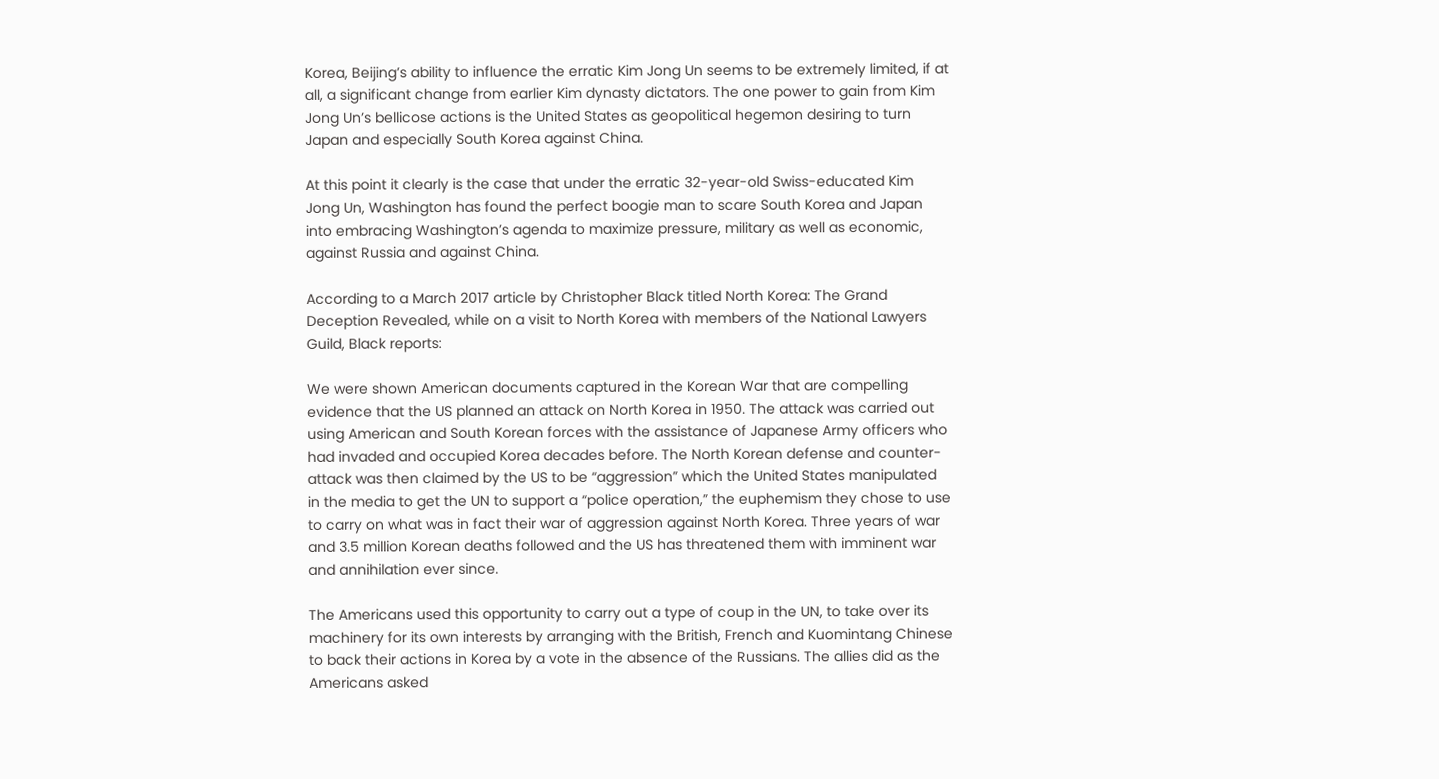Korea, Beijing’s ability to influence the erratic Kim Jong Un seems to be extremely limited, if at all, a significant change from earlier Kim dynasty dictators. The one power to gain from Kim Jong Un’s bellicose actions is the United States as geopolitical hegemon desiring to turn Japan and especially South Korea against China.

At this point it clearly is the case that under the erratic 32-year-old Swiss-educated Kim Jong Un, Washington has found the perfect boogie man to scare South Korea and Japan into embracing Washington’s agenda to maximize pressure, military as well as economic, against Russia and against China.

According to a March 2017 article by Christopher Black titled North Korea: The Grand Deception Revealed, while on a visit to North Korea with members of the National Lawyers Guild, Black reports:

We were shown American documents captured in the Korean War that are compelling evidence that the US planned an attack on North Korea in 1950. The attack was carried out using American and South Korean forces with the assistance of Japanese Army officers who had invaded and occupied Korea decades before. The North Korean defense and counter-attack was then claimed by the US to be “aggression” which the United States manipulated in the media to get the UN to support a “police operation,” the euphemism they chose to use to carry on what was in fact their war of aggression against North Korea. Three years of war and 3.5 million Korean deaths followed and the US has threatened them with imminent war and annihilation ever since.

The Americans used this opportunity to carry out a type of coup in the UN, to take over its machinery for its own interests by arranging with the British, French and Kuomintang Chinese to back their actions in Korea by a vote in the absence of the Russians. The allies did as the Americans asked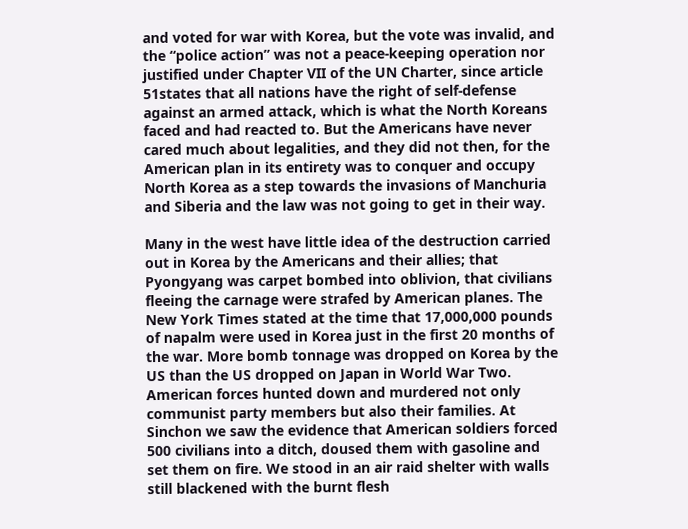and voted for war with Korea, but the vote was invalid, and the “police action” was not a peace-keeping operation nor justified under Chapter VII of the UN Charter, since article 51states that all nations have the right of self-defense against an armed attack, which is what the North Koreans faced and had reacted to. But the Americans have never cared much about legalities, and they did not then, for the American plan in its entirety was to conquer and occupy North Korea as a step towards the invasions of Manchuria and Siberia and the law was not going to get in their way.

Many in the west have little idea of the destruction carried out in Korea by the Americans and their allies; that Pyongyang was carpet bombed into oblivion, that civilians fleeing the carnage were strafed by American planes. The New York Times stated at the time that 17,000,000 pounds of napalm were used in Korea just in the first 20 months of the war. More bomb tonnage was dropped on Korea by the US than the US dropped on Japan in World War Two. American forces hunted down and murdered not only communist party members but also their families. At Sinchon we saw the evidence that American soldiers forced 500 civilians into a ditch, doused them with gasoline and set them on fire. We stood in an air raid shelter with walls still blackened with the burnt flesh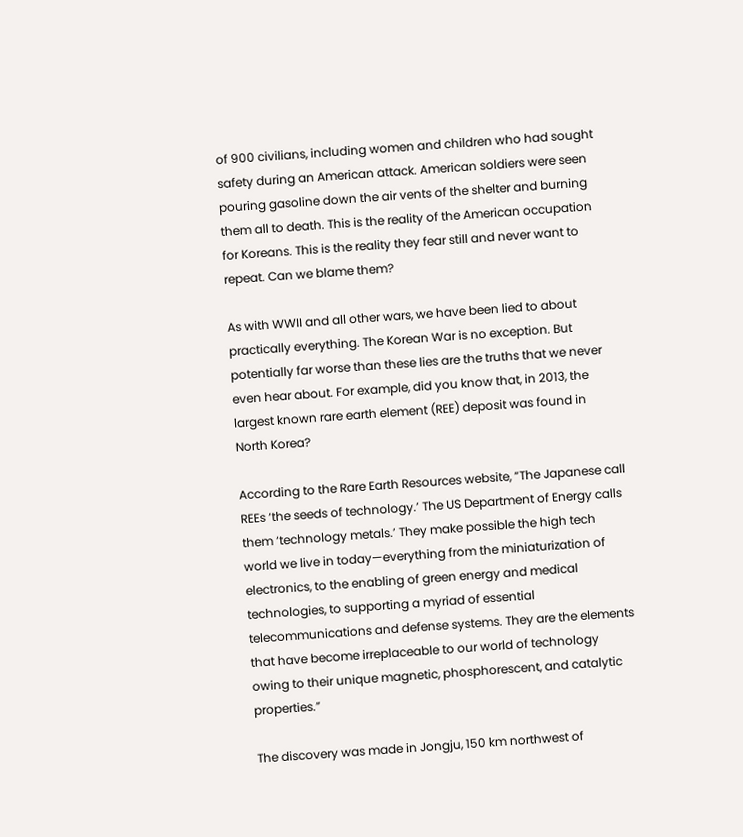of 900 civilians, including women and children who had sought safety during an American attack. American soldiers were seen pouring gasoline down the air vents of the shelter and burning them all to death. This is the reality of the American occupation for Koreans. This is the reality they fear still and never want to repeat. Can we blame them?

As with WWII and all other wars, we have been lied to about practically everything. The Korean War is no exception. But potentially far worse than these lies are the truths that we never even hear about. For example, did you know that, in 2013, the largest known rare earth element (REE) deposit was found in North Korea?

According to the Rare Earth Resources website, “The Japanese call REEs ‘the seeds of technology.’ The US Department of Energy calls them ‘technology metals.’ They make possible the high tech world we live in today—everything from the miniaturization of electronics, to the enabling of green energy and medical technologies, to supporting a myriad of essential telecommunications and defense systems. They are the elements that have become irreplaceable to our world of technology owing to their unique magnetic, phosphorescent, and catalytic properties.”

The discovery was made in Jongju, 150 km northwest of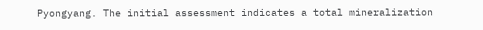Pyongyang. The initial assessment indicates a total mineralization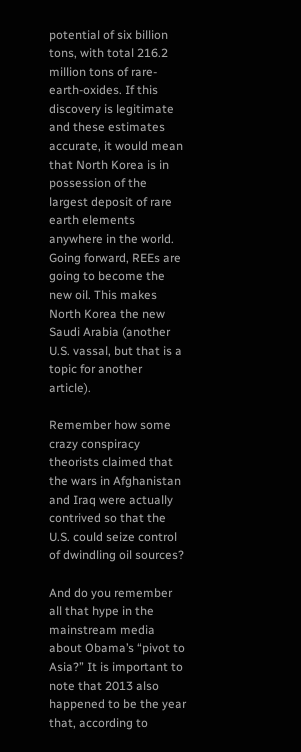potential of six billion tons, with total 216.2 million tons of rare-earth-oxides. If this discovery is legitimate and these estimates accurate, it would mean that North Korea is in possession of the largest deposit of rare earth elements anywhere in the world. Going forward, REEs are going to become the new oil. This makes North Korea the new Saudi Arabia (another U.S. vassal, but that is a topic for another article).

Remember how some crazy conspiracy theorists claimed that the wars in Afghanistan and Iraq were actually contrived so that the U.S. could seize control of dwindling oil sources?

And do you remember all that hype in the mainstream media about Obama’s “pivot to Asia?” It is important to note that 2013 also happened to be the year that, according to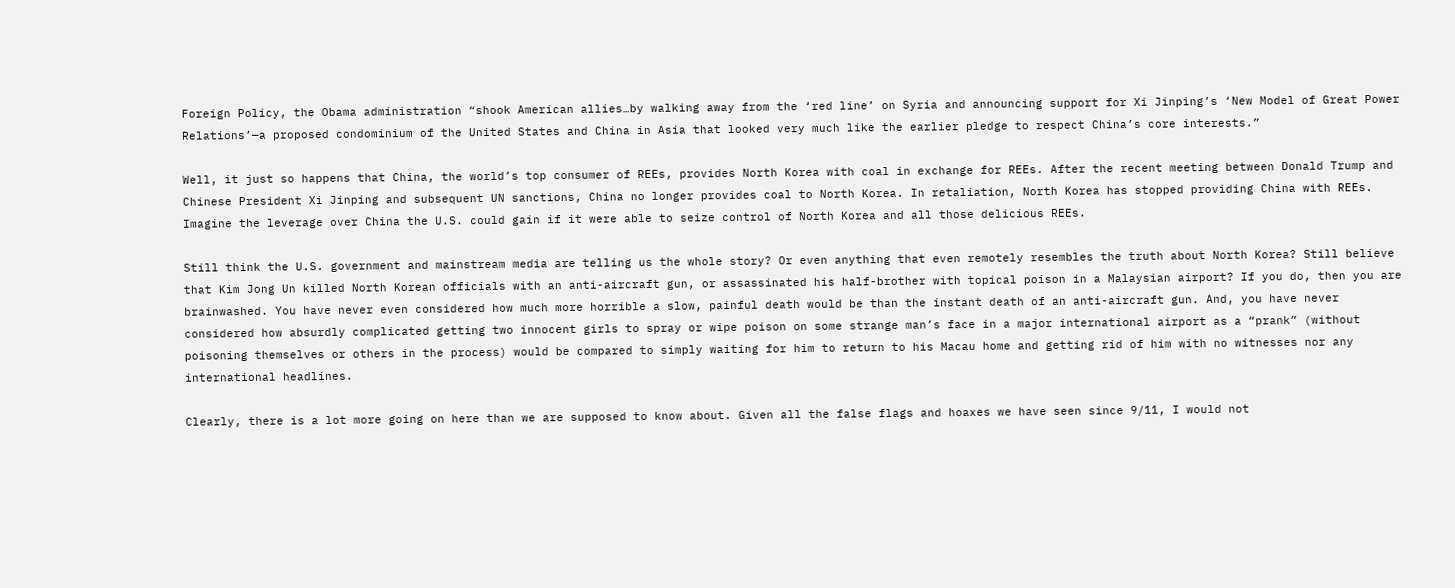Foreign Policy, the Obama administration “shook American allies…by walking away from the ‘red line’ on Syria and announcing support for Xi Jinping’s ‘New Model of Great Power Relations’—a proposed condominium of the United States and China in Asia that looked very much like the earlier pledge to respect China’s core interests.”

Well, it just so happens that China, the world’s top consumer of REEs, provides North Korea with coal in exchange for REEs. After the recent meeting between Donald Trump and Chinese President Xi Jinping and subsequent UN sanctions, China no longer provides coal to North Korea. In retaliation, North Korea has stopped providing China with REEs. Imagine the leverage over China the U.S. could gain if it were able to seize control of North Korea and all those delicious REEs.

Still think the U.S. government and mainstream media are telling us the whole story? Or even anything that even remotely resembles the truth about North Korea? Still believe that Kim Jong Un killed North Korean officials with an anti-aircraft gun, or assassinated his half-brother with topical poison in a Malaysian airport? If you do, then you are brainwashed. You have never even considered how much more horrible a slow, painful death would be than the instant death of an anti-aircraft gun. And, you have never considered how absurdly complicated getting two innocent girls to spray or wipe poison on some strange man’s face in a major international airport as a “prank” (without poisoning themselves or others in the process) would be compared to simply waiting for him to return to his Macau home and getting rid of him with no witnesses nor any international headlines.

Clearly, there is a lot more going on here than we are supposed to know about. Given all the false flags and hoaxes we have seen since 9/11, I would not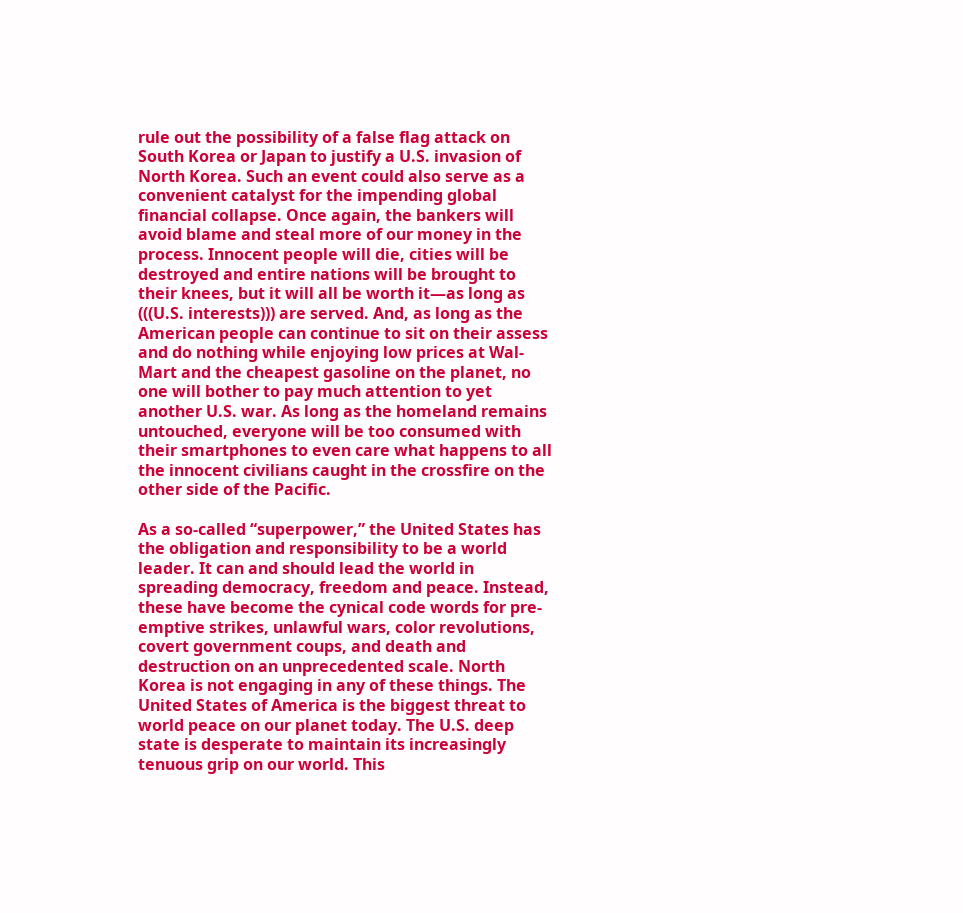rule out the possibility of a false flag attack on South Korea or Japan to justify a U.S. invasion of North Korea. Such an event could also serve as a convenient catalyst for the impending global financial collapse. Once again, the bankers will avoid blame and steal more of our money in the process. Innocent people will die, cities will be destroyed and entire nations will be brought to their knees, but it will all be worth it—as long as (((U.S. interests))) are served. And, as long as the American people can continue to sit on their assess and do nothing while enjoying low prices at Wal-Mart and the cheapest gasoline on the planet, no one will bother to pay much attention to yet another U.S. war. As long as the homeland remains untouched, everyone will be too consumed with their smartphones to even care what happens to all the innocent civilians caught in the crossfire on the other side of the Pacific.

As a so-called “superpower,” the United States has the obligation and responsibility to be a world leader. It can and should lead the world in spreading democracy, freedom and peace. Instead, these have become the cynical code words for pre-emptive strikes, unlawful wars, color revolutions, covert government coups, and death and destruction on an unprecedented scale. North Korea is not engaging in any of these things. The United States of America is the biggest threat to world peace on our planet today. The U.S. deep state is desperate to maintain its increasingly tenuous grip on our world. This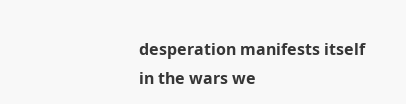desperation manifests itself in the wars we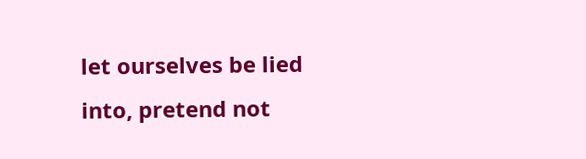let ourselves be lied into, pretend not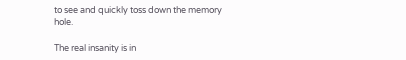to see and quickly toss down the memory hole.

The real insanity is in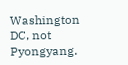Washington DC, not Pyongyang.